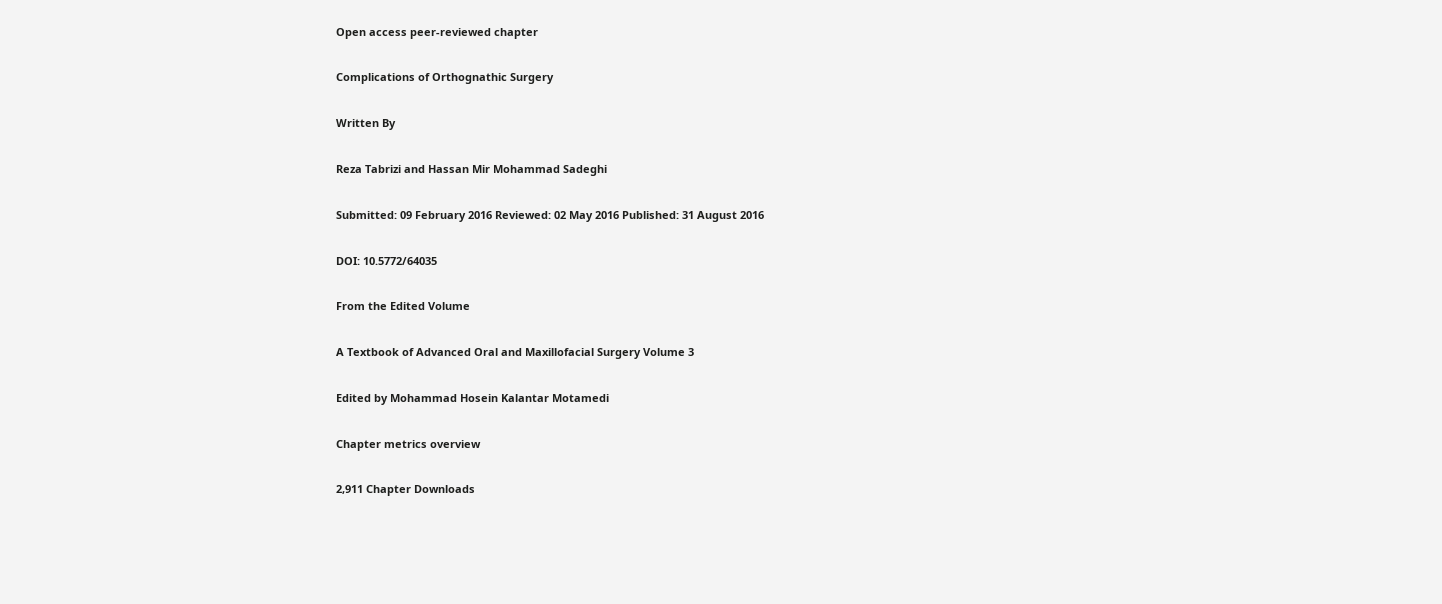Open access peer-reviewed chapter

Complications of Orthognathic Surgery

Written By

Reza Tabrizi and Hassan Mir Mohammad Sadeghi

Submitted: 09 February 2016 Reviewed: 02 May 2016 Published: 31 August 2016

DOI: 10.5772/64035

From the Edited Volume

A Textbook of Advanced Oral and Maxillofacial Surgery Volume 3

Edited by Mohammad Hosein Kalantar Motamedi

Chapter metrics overview

2,911 Chapter Downloads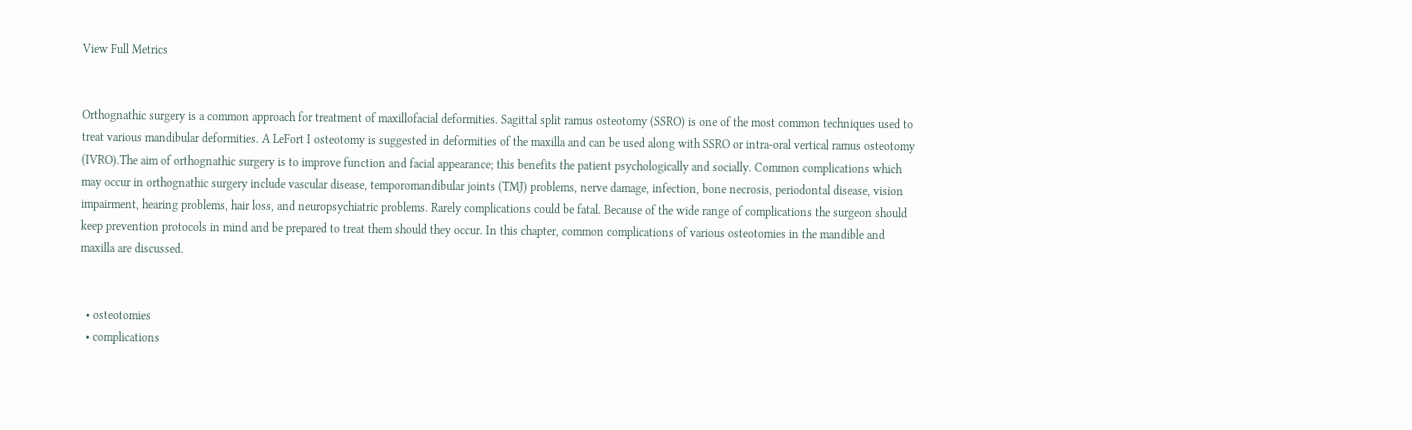View Full Metrics


Orthognathic surgery is a common approach for treatment of maxillofacial deformities. Sagittal split ramus osteotomy (SSRO) is one of the most common techniques used to treat various mandibular deformities. A LeFort I osteotomy is suggested in deformities of the maxilla and can be used along with SSRO or intra‐oral vertical ramus osteotomy (IVRO).The aim of orthognathic surgery is to improve function and facial appearance; this benefits the patient psychologically and socially. Common complications which may occur in orthognathic surgery include vascular disease, temporomandibular joints (TMJ) problems, nerve damage, infection, bone necrosis, periodontal disease, vision impairment, hearing problems, hair loss, and neuropsychiatric problems. Rarely complications could be fatal. Because of the wide range of complications the surgeon should keep prevention protocols in mind and be prepared to treat them should they occur. In this chapter, common complications of various osteotomies in the mandible and maxilla are discussed.


  • osteotomies
  • complications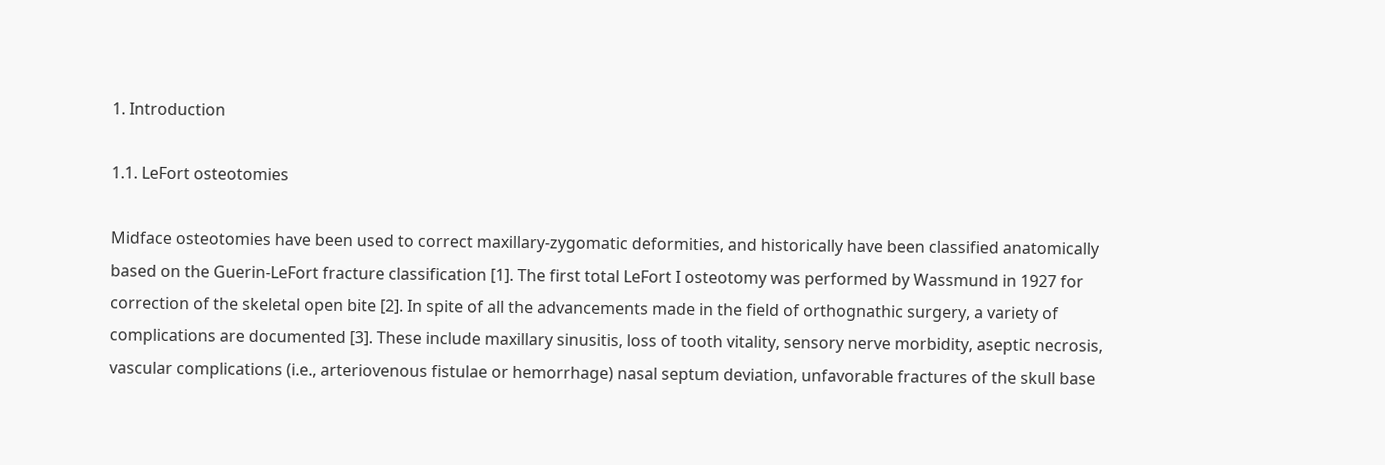1. Introduction

1.1. LeFort osteotomies

Midface osteotomies have been used to correct maxillary‐zygomatic deformities, and historically have been classified anatomically based on the Guerin‐LeFort fracture classification [1]. The first total LeFort I osteotomy was performed by Wassmund in 1927 for correction of the skeletal open bite [2]. In spite of all the advancements made in the field of orthognathic surgery, a variety of complications are documented [3]. These include maxillary sinusitis, loss of tooth vitality, sensory nerve morbidity, aseptic necrosis, vascular complications (i.e., arteriovenous fistulae or hemorrhage) nasal septum deviation, unfavorable fractures of the skull base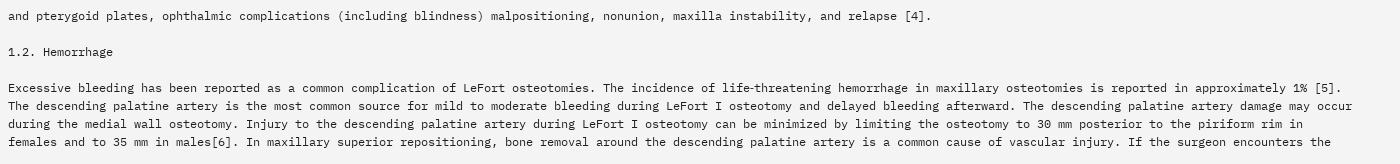and pterygoid plates, ophthalmic complications (including blindness) malpositioning, nonunion, maxilla instability, and relapse [4].

1.2. Hemorrhage

Excessive bleeding has been reported as a common complication of LeFort osteotomies. The incidence of life‐threatening hemorrhage in maxillary osteotomies is reported in approximately 1% [5]. The descending palatine artery is the most common source for mild to moderate bleeding during LeFort I osteotomy and delayed bleeding afterward. The descending palatine artery damage may occur during the medial wall osteotomy. Injury to the descending palatine artery during LeFort I osteotomy can be minimized by limiting the osteotomy to 30 mm posterior to the piriform rim in females and to 35 mm in males[6]. In maxillary superior repositioning, bone removal around the descending palatine artery is a common cause of vascular injury. If the surgeon encounters the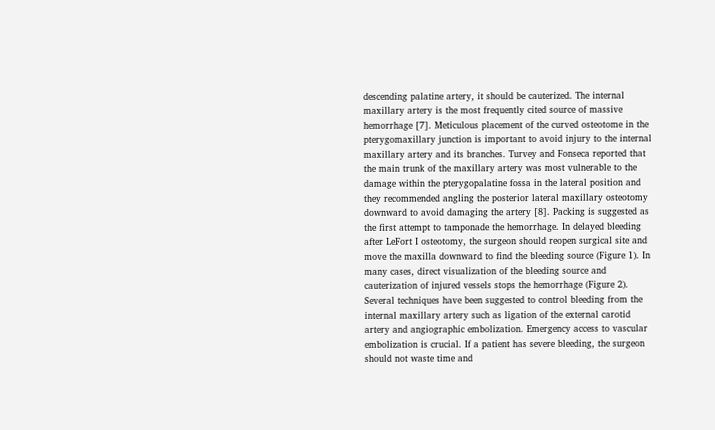descending palatine artery, it should be cauterized. The internal maxillary artery is the most frequently cited source of massive hemorrhage [7]. Meticulous placement of the curved osteotome in the pterygomaxillary junction is important to avoid injury to the internal maxillary artery and its branches. Turvey and Fonseca reported that the main trunk of the maxillary artery was most vulnerable to the damage within the pterygopalatine fossa in the lateral position and they recommended angling the posterior lateral maxillary osteotomy downward to avoid damaging the artery [8]. Packing is suggested as the first attempt to tamponade the hemorrhage. In delayed bleeding after LeFort I osteotomy, the surgeon should reopen surgical site and move the maxilla downward to find the bleeding source (Figure 1). In many cases, direct visualization of the bleeding source and cauterization of injured vessels stops the hemorrhage (Figure 2). Several techniques have been suggested to control bleeding from the internal maxillary artery such as ligation of the external carotid artery and angiographic embolization. Emergency access to vascular embolization is crucial. If a patient has severe bleeding, the surgeon should not waste time and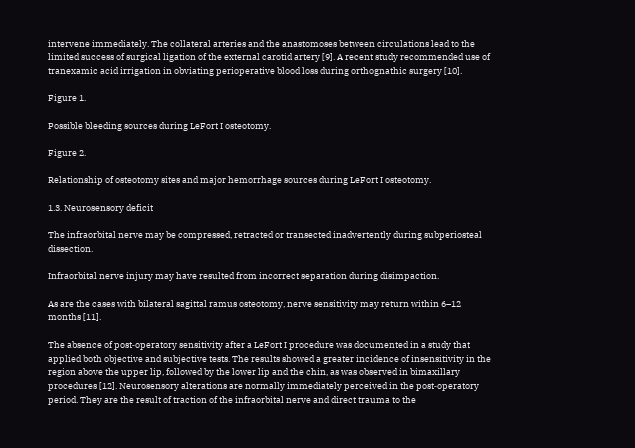intervene immediately. The collateral arteries and the anastomoses between circulations lead to the limited success of surgical ligation of the external carotid artery [9]. A recent study recommended use of tranexamic acid irrigation in obviating perioperative blood loss during orthognathic surgery [10].

Figure 1.

Possible bleeding sources during LeFort I osteotomy.

Figure 2.

Relationship of osteotomy sites and major hemorrhage sources during LeFort I osteotomy.

1.3. Neurosensory deficit

The infraorbital nerve may be compressed, retracted or transected inadvertently during subperiosteal dissection.

Infraorbital nerve injury may have resulted from incorrect separation during disimpaction.

As are the cases with bilateral sagittal ramus osteotomy, nerve sensitivity may return within 6–12 months [11].

The absence of post‐operatory sensitivity after a LeFort I procedure was documented in a study that applied both objective and subjective tests. The results showed a greater incidence of insensitivity in the region above the upper lip, followed by the lower lip and the chin, as was observed in bimaxillary procedures [12]. Neurosensory alterations are normally immediately perceived in the post‐operatory period. They are the result of traction of the infraorbital nerve and direct trauma to the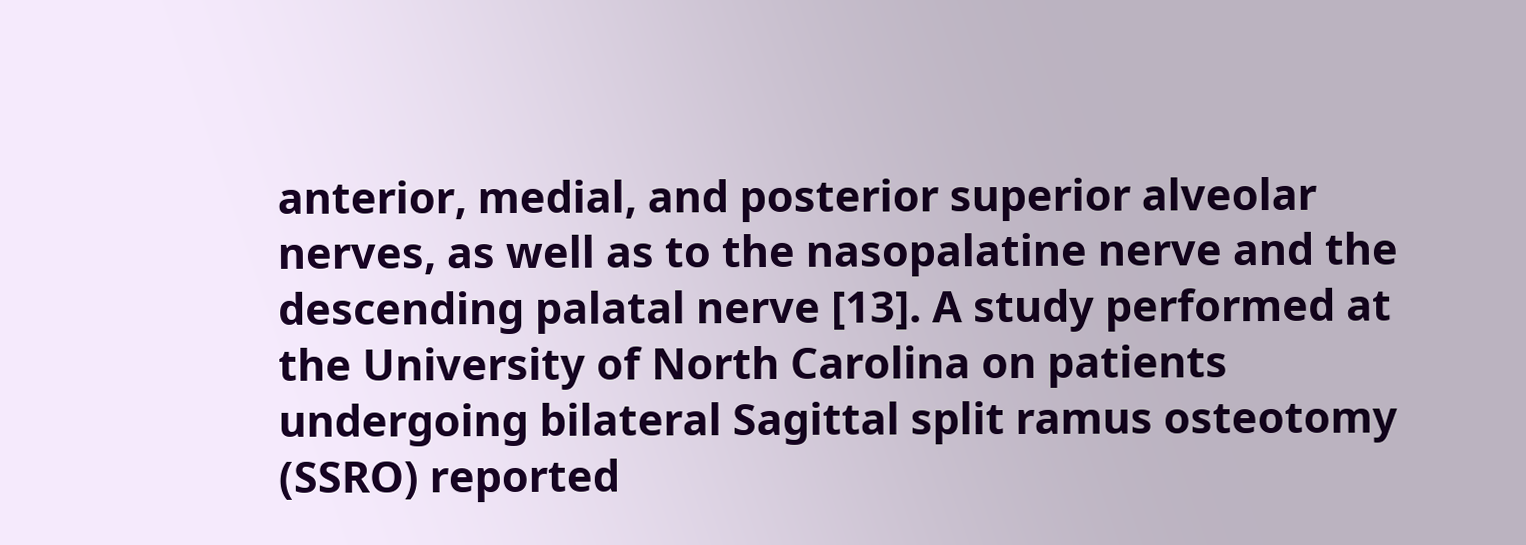anterior, medial, and posterior superior alveolar nerves, as well as to the nasopalatine nerve and the descending palatal nerve [13]. A study performed at the University of North Carolina on patients undergoing bilateral Sagittal split ramus osteotomy (SSRO) reported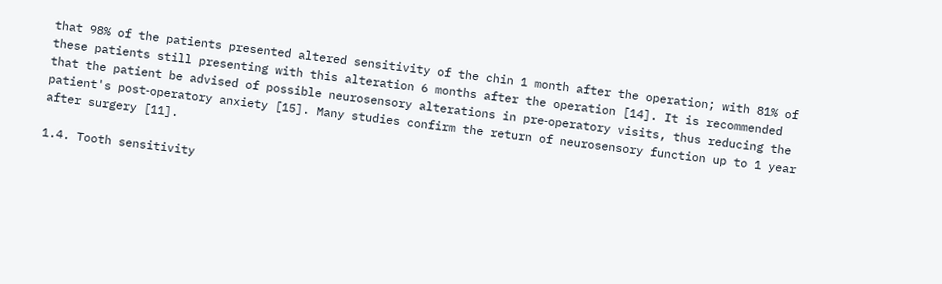that 98% of the patients presented altered sensitivity of the chin 1 month after the operation; with 81% of these patients still presenting with this alteration 6 months after the operation [14]. It is recommended that the patient be advised of possible neurosensory alterations in pre‐operatory visits, thus reducing the patient's post‐operatory anxiety [15]. Many studies confirm the return of neurosensory function up to 1 year after surgery [11].

1.4. Tooth sensitivity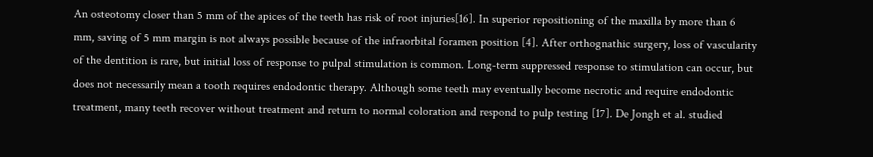An osteotomy closer than 5 mm of the apices of the teeth has risk of root injuries[16]. In superior repositioning of the maxilla by more than 6 mm, saving of 5 mm margin is not always possible because of the infraorbital foramen position [4]. After orthognathic surgery, loss of vascularity of the dentition is rare, but initial loss of response to pulpal stimulation is common. Long‐term suppressed response to stimulation can occur, but does not necessarily mean a tooth requires endodontic therapy. Although some teeth may eventually become necrotic and require endodontic treatment, many teeth recover without treatment and return to normal coloration and respond to pulp testing [17]. De Jongh et al. studied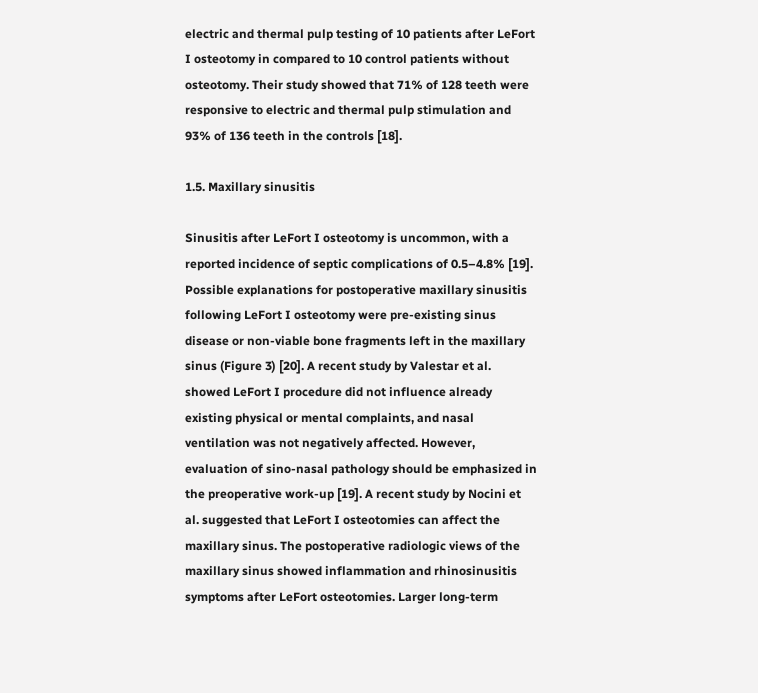electric and thermal pulp testing of 10 patients after LeFort I osteotomy in compared to 10 control patients without osteotomy. Their study showed that 71% of 128 teeth were responsive to electric and thermal pulp stimulation and 93% of 136 teeth in the controls [18].

1.5. Maxillary sinusitis

Sinusitis after LeFort I osteotomy is uncommon, with a reported incidence of septic complications of 0.5–4.8% [19]. Possible explanations for postoperative maxillary sinusitis following LeFort I osteotomy were pre‐existing sinus disease or non‐viable bone fragments left in the maxillary sinus (Figure 3) [20]. A recent study by Valestar et al. showed LeFort I procedure did not influence already existing physical or mental complaints, and nasal ventilation was not negatively affected. However, evaluation of sino‐nasal pathology should be emphasized in the preoperative work‐up [19]. A recent study by Nocini et al. suggested that LeFort I osteotomies can affect the maxillary sinus. The postoperative radiologic views of the maxillary sinus showed inflammation and rhinosinusitis symptoms after LeFort osteotomies. Larger long‐term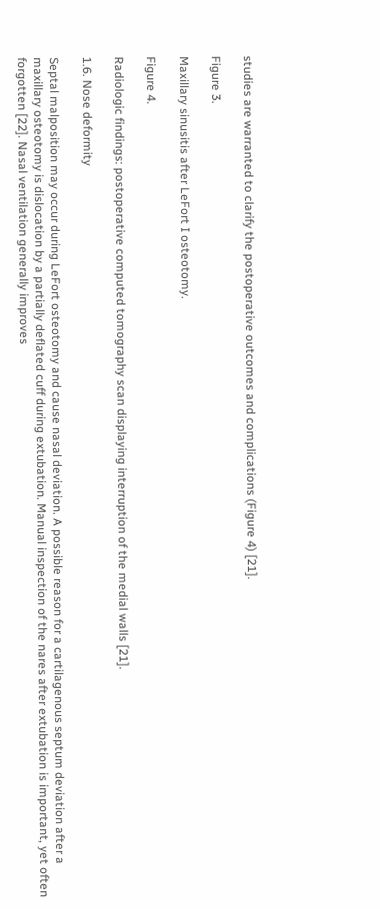studies are warranted to clarify the postoperative outcomes and complications (Figure 4) [21].

Figure 3.

Maxillary sinusitis after LeFort I osteotomy.

Figure 4.

Radiologic findings: postoperative computed tomography scan displaying interruption of the medial walls [21].

1.6. Nose deformity

Septal malposition may occur during LeFort osteotomy and cause nasal deviation. A possible reason for a cartilagenous septum deviation after a maxillary osteotomy is dislocation by a partially deflated cuff during extubation. Manual inspection of the nares after extubation is important, yet often forgotten [22]. Nasal ventilation generally improves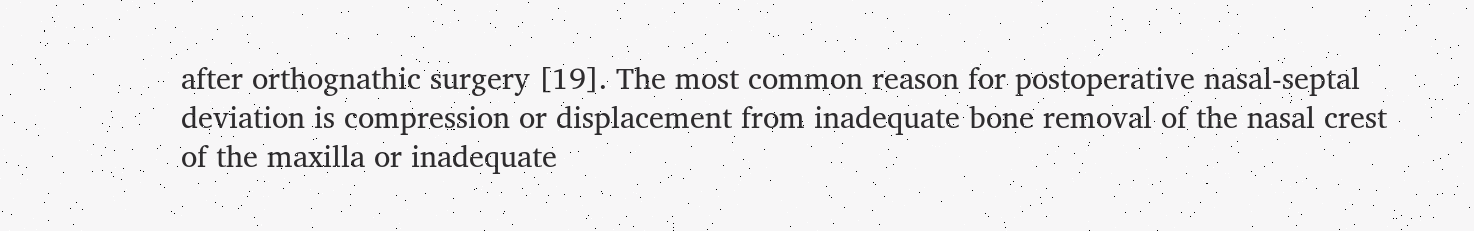after orthognathic surgery [19]. The most common reason for postoperative nasal‐septal deviation is compression or displacement from inadequate bone removal of the nasal crest of the maxilla or inadequate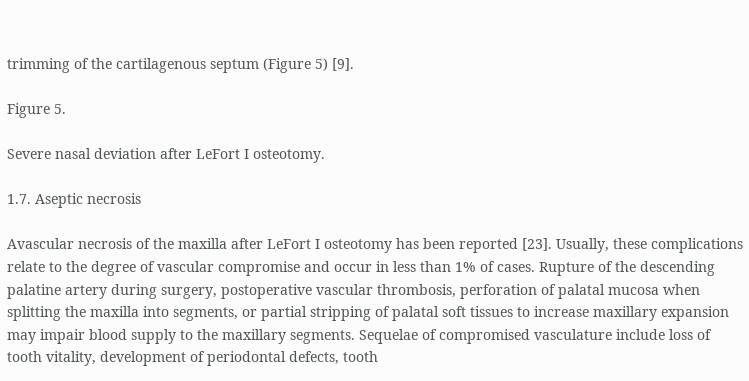trimming of the cartilagenous septum (Figure 5) [9].

Figure 5.

Severe nasal deviation after LeFort I osteotomy.

1.7. Aseptic necrosis

Avascular necrosis of the maxilla after LeFort I osteotomy has been reported [23]. Usually, these complications relate to the degree of vascular compromise and occur in less than 1% of cases. Rupture of the descending palatine artery during surgery, postoperative vascular thrombosis, perforation of palatal mucosa when splitting the maxilla into segments, or partial stripping of palatal soft tissues to increase maxillary expansion may impair blood supply to the maxillary segments. Sequelae of compromised vasculature include loss of tooth vitality, development of periodontal defects, tooth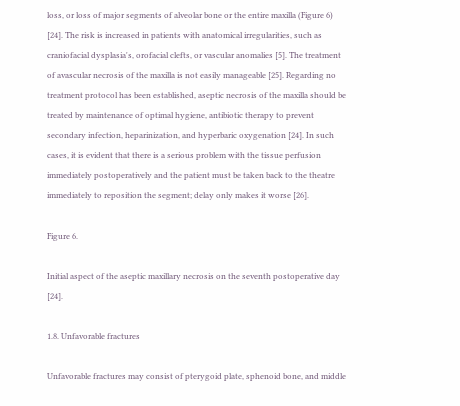loss, or loss of major segments of alveolar bone or the entire maxilla (Figure 6) [24]. The risk is increased in patients with anatomical irregularities, such as craniofacial dysplasia's, orofacial clefts, or vascular anomalies [5]. The treatment of avascular necrosis of the maxilla is not easily manageable [25]. Regarding no treatment protocol has been established, aseptic necrosis of the maxilla should be treated by maintenance of optimal hygiene, antibiotic therapy to prevent secondary infection, heparinization, and hyperbaric oxygenation [24]. In such cases, it is evident that there is a serious problem with the tissue perfusion immediately postoperatively and the patient must be taken back to the theatre immediately to reposition the segment; delay only makes it worse [26].

Figure 6.

Initial aspect of the aseptic maxillary necrosis on the seventh postoperative day [24].

1.8. Unfavorable fractures

Unfavorable fractures may consist of pterygoid plate, sphenoid bone, and middle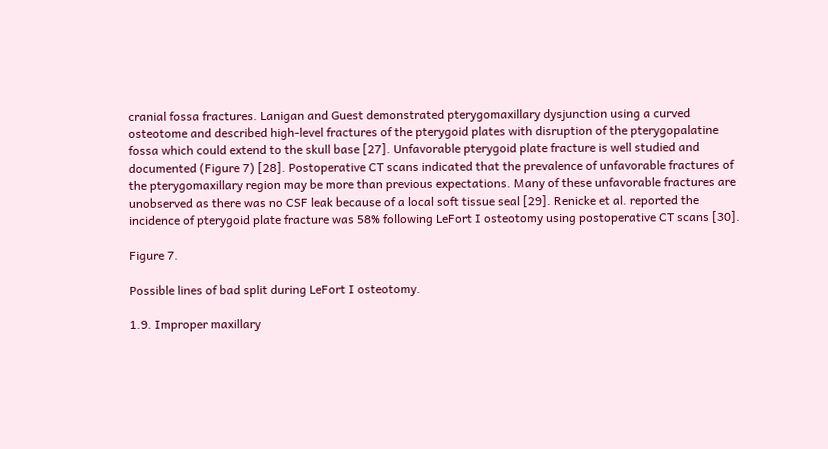cranial fossa fractures. Lanigan and Guest demonstrated pterygomaxillary dysjunction using a curved osteotome and described high‐level fractures of the pterygoid plates with disruption of the pterygopalatine fossa which could extend to the skull base [27]. Unfavorable pterygoid plate fracture is well studied and documented (Figure 7) [28]. Postoperative CT scans indicated that the prevalence of unfavorable fractures of the pterygomaxillary region may be more than previous expectations. Many of these unfavorable fractures are unobserved as there was no CSF leak because of a local soft tissue seal [29]. Renicke et al. reported the incidence of pterygoid plate fracture was 58% following LeFort I osteotomy using postoperative CT scans [30].

Figure 7.

Possible lines of bad split during LeFort I osteotomy.

1.9. Improper maxillary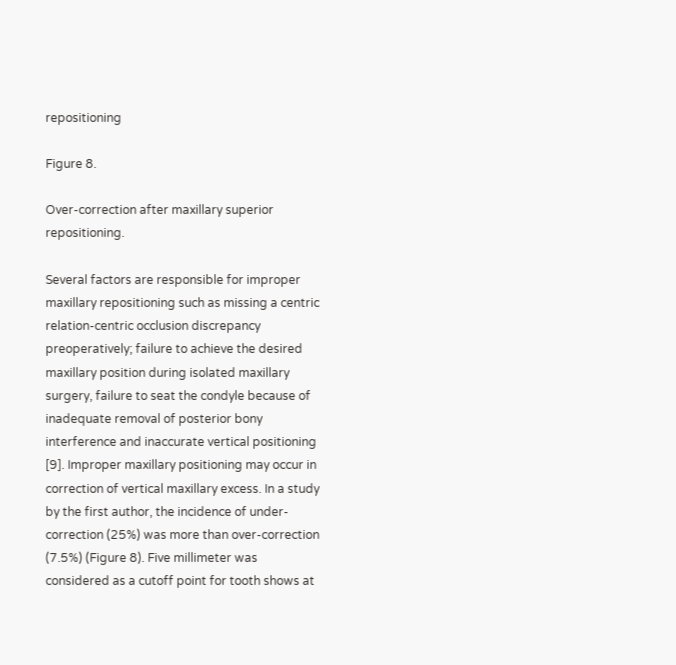repositioning

Figure 8.

Over‐correction after maxillary superior repositioning.

Several factors are responsible for improper maxillary repositioning such as missing a centric relation‐centric occlusion discrepancy preoperatively; failure to achieve the desired maxillary position during isolated maxillary surgery, failure to seat the condyle because of inadequate removal of posterior bony interference and inaccurate vertical positioning [9]. Improper maxillary positioning may occur in correction of vertical maxillary excess. In a study by the first author, the incidence of under‐correction (25%) was more than over‐correction (7.5%) (Figure 8). Five millimeter was considered as a cutoff point for tooth shows at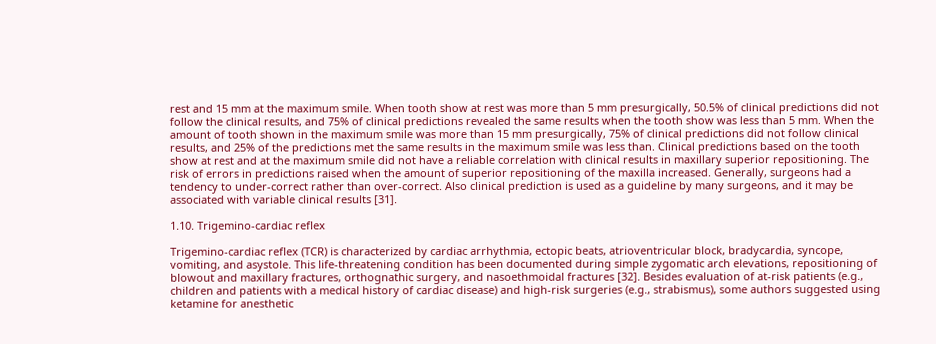rest and 15 mm at the maximum smile. When tooth show at rest was more than 5 mm presurgically, 50.5% of clinical predictions did not follow the clinical results, and 75% of clinical predictions revealed the same results when the tooth show was less than 5 mm. When the amount of tooth shown in the maximum smile was more than 15 mm presurgically, 75% of clinical predictions did not follow clinical results, and 25% of the predictions met the same results in the maximum smile was less than. Clinical predictions based on the tooth show at rest and at the maximum smile did not have a reliable correlation with clinical results in maxillary superior repositioning. The risk of errors in predictions raised when the amount of superior repositioning of the maxilla increased. Generally, surgeons had a tendency to under‐correct rather than over‐correct. Also clinical prediction is used as a guideline by many surgeons, and it may be associated with variable clinical results [31].

1.10. Trigemino‐cardiac reflex

Trigemino‐cardiac reflex (TCR) is characterized by cardiac arrhythmia, ectopic beats, atrioventricular block, bradycardia, syncope, vomiting, and asystole. This life‐threatening condition has been documented during simple zygomatic arch elevations, repositioning of blowout and maxillary fractures, orthognathic surgery, and nasoethmoidal fractures [32]. Besides evaluation of at‐risk patients (e.g., children and patients with a medical history of cardiac disease) and high‐risk surgeries (e.g., strabismus), some authors suggested using ketamine for anesthetic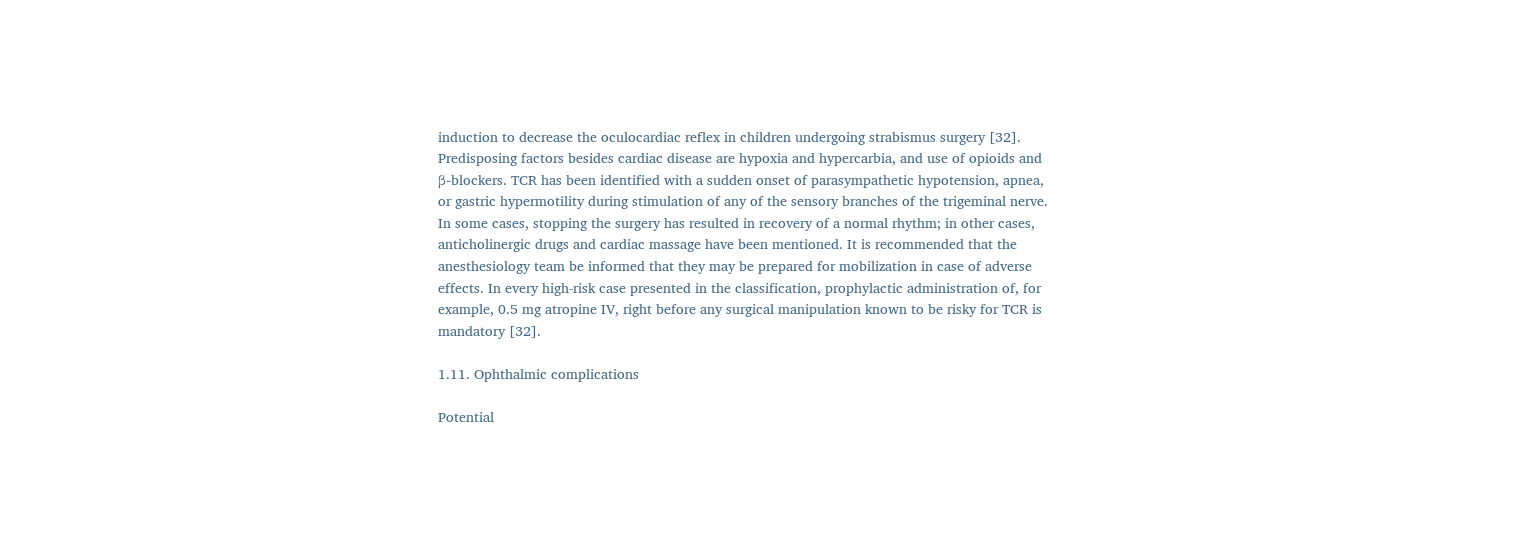induction to decrease the oculocardiac reflex in children undergoing strabismus surgery [32]. Predisposing factors besides cardiac disease are hypoxia and hypercarbia, and use of opioids and β‐blockers. TCR has been identified with a sudden onset of parasympathetic hypotension, apnea, or gastric hypermotility during stimulation of any of the sensory branches of the trigeminal nerve. In some cases, stopping the surgery has resulted in recovery of a normal rhythm; in other cases, anticholinergic drugs and cardiac massage have been mentioned. It is recommended that the anesthesiology team be informed that they may be prepared for mobilization in case of adverse effects. In every high‐risk case presented in the classification, prophylactic administration of, for example, 0.5 mg atropine IV, right before any surgical manipulation known to be risky for TCR is mandatory [32].

1.11. Ophthalmic complications

Potential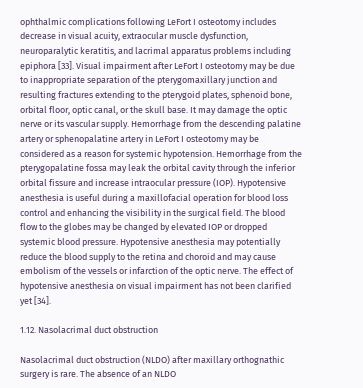ophthalmic complications following LeFort I osteotomy includes decrease in visual acuity, extraocular muscle dysfunction, neuroparalytic keratitis, and lacrimal apparatus problems including epiphora [33]. Visual impairment after LeFort I osteotomy may be due to inappropriate separation of the pterygomaxillary junction and resulting fractures extending to the pterygoid plates, sphenoid bone, orbital floor, optic canal, or the skull base. It may damage the optic nerve or its vascular supply. Hemorrhage from the descending palatine artery or sphenopalatine artery in LeFort I osteotomy may be considered as a reason for systemic hypotension. Hemorrhage from the pterygopalatine fossa may leak the orbital cavity through the inferior orbital fissure and increase intraocular pressure (IOP). Hypotensive anesthesia is useful during a maxillofacial operation for blood loss control and enhancing the visibility in the surgical field. The blood flow to the globes may be changed by elevated IOP or dropped systemic blood pressure. Hypotensive anesthesia may potentially reduce the blood supply to the retina and choroid and may cause embolism of the vessels or infarction of the optic nerve. The effect of hypotensive anesthesia on visual impairment has not been clarified yet [34].

1.12. Nasolacrimal duct obstruction

Nasolacrimal duct obstruction (NLDO) after maxillary orthognathic surgery is rare. The absence of an NLDO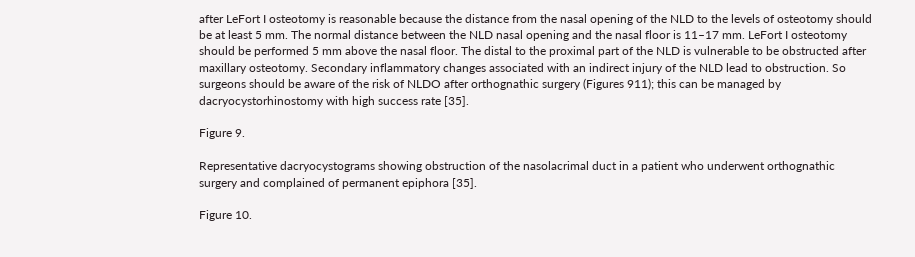after LeFort I osteotomy is reasonable because the distance from the nasal opening of the NLD to the levels of osteotomy should be at least 5 mm. The normal distance between the NLD nasal opening and the nasal floor is 11–17 mm. LeFort I osteotomy should be performed 5 mm above the nasal floor. The distal to the proximal part of the NLD is vulnerable to be obstructed after maxillary osteotomy. Secondary inflammatory changes associated with an indirect injury of the NLD lead to obstruction. So surgeons should be aware of the risk of NLDO after orthognathic surgery (Figures 911); this can be managed by dacryocystorhinostomy with high success rate [35].

Figure 9.

Representative dacryocystograms showing obstruction of the nasolacrimal duct in a patient who underwent orthognathic surgery and complained of permanent epiphora [35].

Figure 10.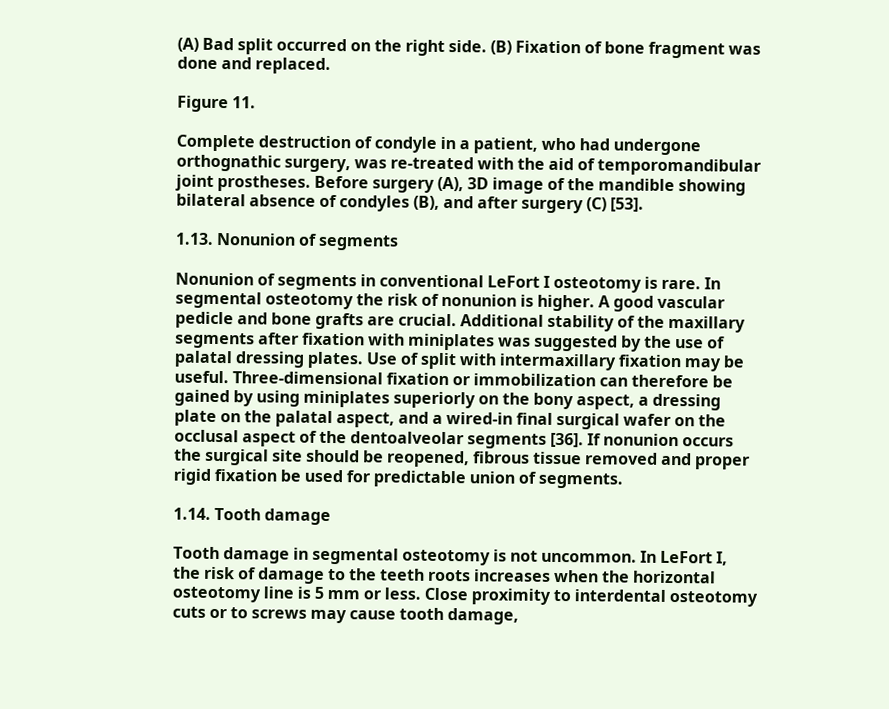(A) Bad split occurred on the right side. (B) Fixation of bone fragment was done and replaced.

Figure 11.

Complete destruction of condyle in a patient, who had undergone orthognathic surgery, was re‐treated with the aid of temporomandibular joint prostheses. Before surgery (A), 3D image of the mandible showing bilateral absence of condyles (B), and after surgery (C) [53].

1.13. Nonunion of segments

Nonunion of segments in conventional LeFort I osteotomy is rare. In segmental osteotomy the risk of nonunion is higher. A good vascular pedicle and bone grafts are crucial. Additional stability of the maxillary segments after fixation with miniplates was suggested by the use of palatal dressing plates. Use of split with intermaxillary fixation may be useful. Three‐dimensional fixation or immobilization can therefore be gained by using miniplates superiorly on the bony aspect, a dressing plate on the palatal aspect, and a wired‐in final surgical wafer on the occlusal aspect of the dentoalveolar segments [36]. If nonunion occurs the surgical site should be reopened, fibrous tissue removed and proper rigid fixation be used for predictable union of segments.

1.14. Tooth damage

Tooth damage in segmental osteotomy is not uncommon. In LeFort I, the risk of damage to the teeth roots increases when the horizontal osteotomy line is 5 mm or less. Close proximity to interdental osteotomy cuts or to screws may cause tooth damage,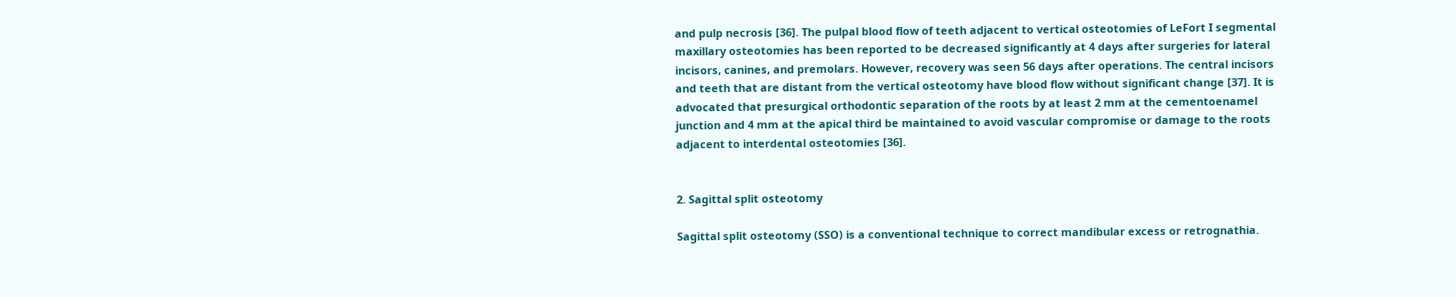and pulp necrosis [36]. The pulpal blood flow of teeth adjacent to vertical osteotomies of LeFort I segmental maxillary osteotomies has been reported to be decreased significantly at 4 days after surgeries for lateral incisors, canines, and premolars. However, recovery was seen 56 days after operations. The central incisors and teeth that are distant from the vertical osteotomy have blood flow without significant change [37]. It is advocated that presurgical orthodontic separation of the roots by at least 2 mm at the cementoenamel junction and 4 mm at the apical third be maintained to avoid vascular compromise or damage to the roots adjacent to interdental osteotomies [36].


2. Sagittal split osteotomy

Sagittal split osteotomy (SSO) is a conventional technique to correct mandibular excess or retrognathia.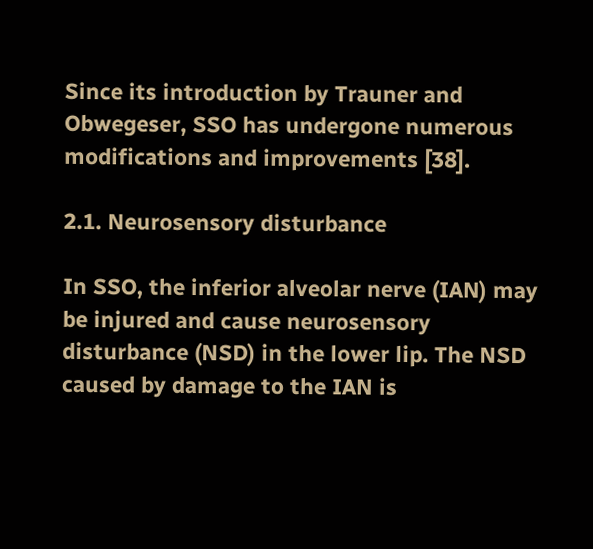Since its introduction by Trauner and Obwegeser, SSO has undergone numerous modifications and improvements [38].

2.1. Neurosensory disturbance

In SSO, the inferior alveolar nerve (IAN) may be injured and cause neurosensory disturbance (NSD) in the lower lip. The NSD caused by damage to the IAN is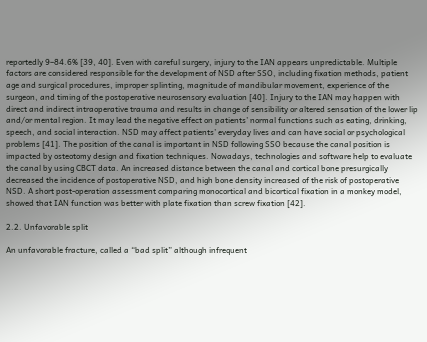reportedly 9–84.6% [39, 40]. Even with careful surgery, injury to the IAN appears unpredictable. Multiple factors are considered responsible for the development of NSD after SSO, including fixation methods, patient age and surgical procedures, improper splinting, magnitude of mandibular movement, experience of the surgeon, and timing of the postoperative neurosensory evaluation [40]. Injury to the IAN may happen with direct and indirect intraoperative trauma and results in change of sensibility or altered sensation of the lower lip and/or mental region. It may lead the negative effect on patients’ normal functions such as eating, drinking, speech, and social interaction. NSD may affect patients’ everyday lives and can have social or psychological problems [41]. The position of the canal is important in NSD following SSO because the canal position is impacted by osteotomy design and fixation techniques. Nowadays, technologies and software help to evaluate the canal by using CBCT data. An increased distance between the canal and cortical bone presurgically decreased the incidence of postoperative NSD, and high bone density increased of the risk of postoperative NSD. A short post‐operation assessment comparing monocortical and bicortical fixation in a monkey model, showed that IAN function was better with plate fixation than screw fixation [42].

2.2. Unfavorable split

An unfavorable fracture, called a “bad split” although infrequent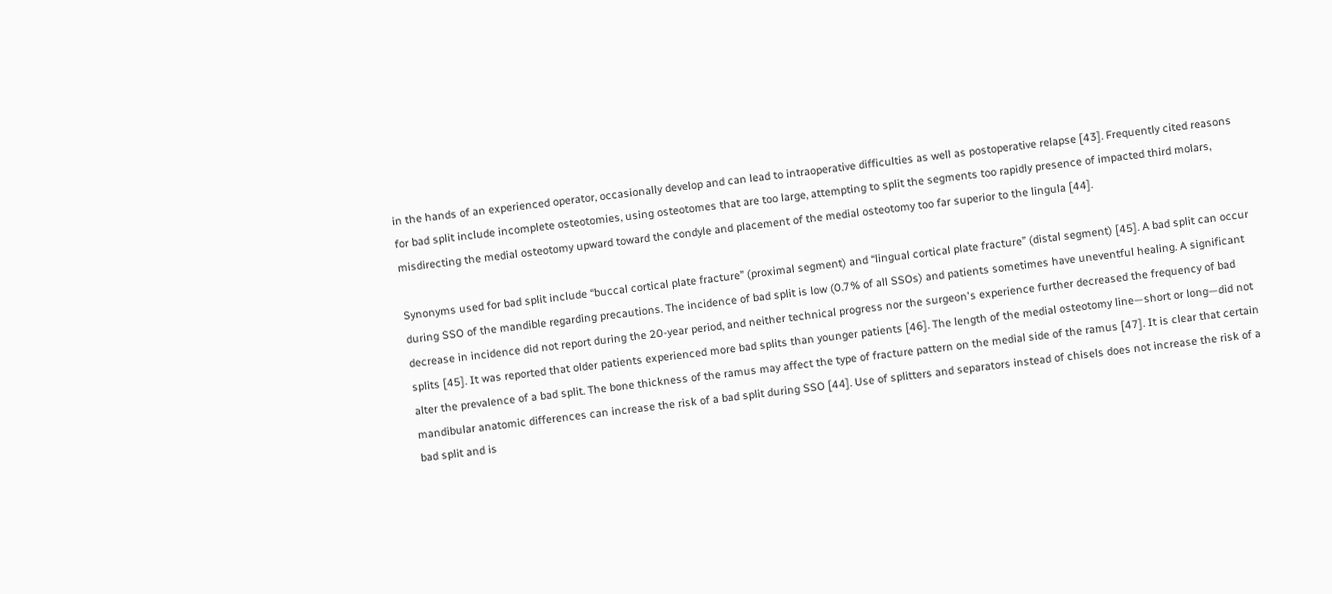in the hands of an experienced operator, occasionally develop and can lead to intraoperative difficulties as well as postoperative relapse [43]. Frequently cited reasons for bad split include incomplete osteotomies, using osteotomes that are too large, attempting to split the segments too rapidly presence of impacted third molars, misdirecting the medial osteotomy upward toward the condyle and placement of the medial osteotomy too far superior to the lingula [44].

Synonyms used for bad split include “buccal cortical plate fracture” (proximal segment) and “lingual cortical plate fracture” (distal segment) [45]. A bad split can occur during SSO of the mandible regarding precautions. The incidence of bad split is low (0.7% of all SSOs) and patients sometimes have uneventful healing. A significant decrease in incidence did not report during the 20‐year period, and neither technical progress nor the surgeon's experience further decreased the frequency of bad splits [45]. It was reported that older patients experienced more bad splits than younger patients [46]. The length of the medial osteotomy line—short or long—did not alter the prevalence of a bad split. The bone thickness of the ramus may affect the type of fracture pattern on the medial side of the ramus [47]. It is clear that certain mandibular anatomic differences can increase the risk of a bad split during SSO [44]. Use of splitters and separators instead of chisels does not increase the risk of a bad split and is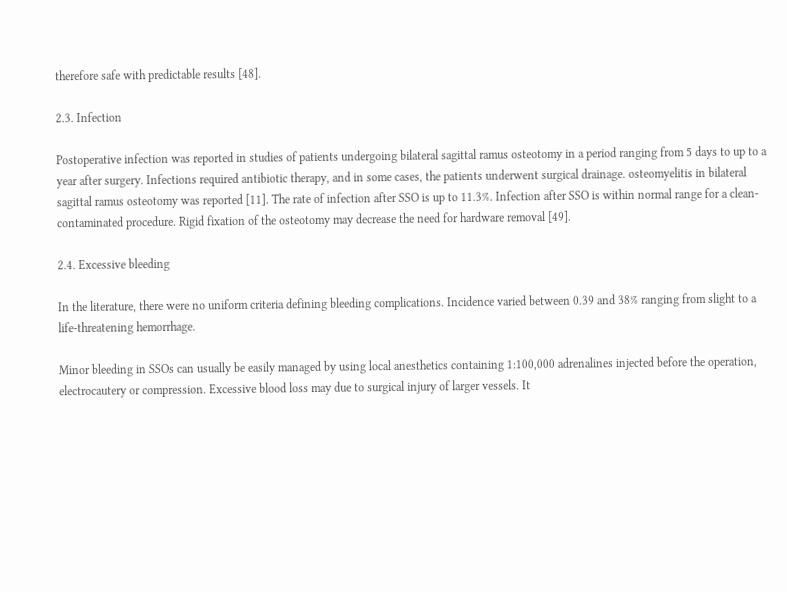therefore safe with predictable results [48].

2.3. Infection

Postoperative infection was reported in studies of patients undergoing bilateral sagittal ramus osteotomy in a period ranging from 5 days to up to a year after surgery. Infections required antibiotic therapy, and in some cases, the patients underwent surgical drainage. osteomyelitis in bilateral sagittal ramus osteotomy was reported [11]. The rate of infection after SSO is up to 11.3%. Infection after SSO is within normal range for a clean‐contaminated procedure. Rigid fixation of the osteotomy may decrease the need for hardware removal [49].

2.4. Excessive bleeding

In the literature, there were no uniform criteria defining bleeding complications. Incidence varied between 0.39 and 38% ranging from slight to a life‐threatening hemorrhage.

Minor bleeding in SSOs can usually be easily managed by using local anesthetics containing 1:100,000 adrenalines injected before the operation, electrocautery or compression. Excessive blood loss may due to surgical injury of larger vessels. It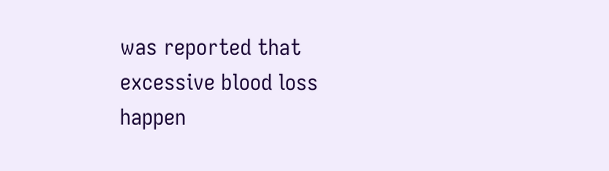was reported that excessive blood loss happen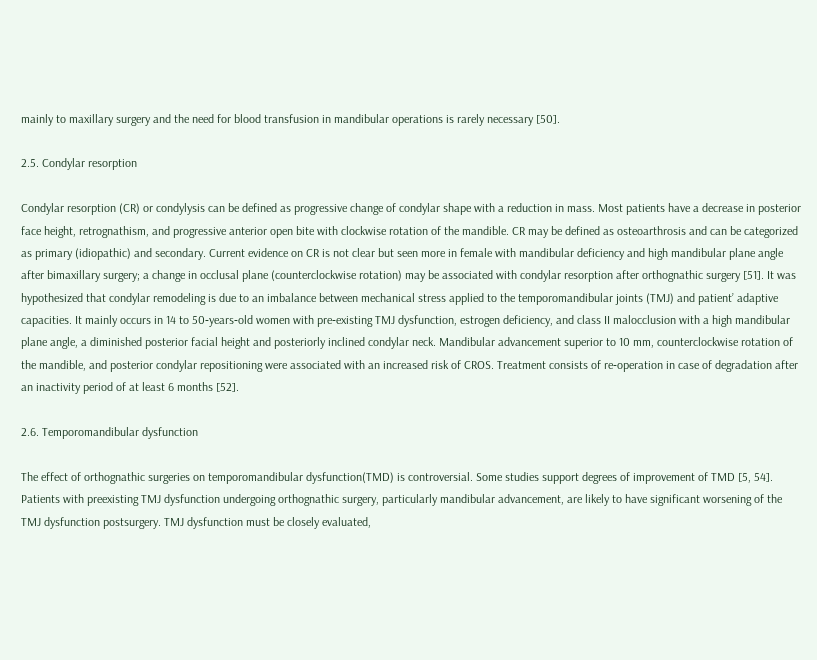mainly to maxillary surgery and the need for blood transfusion in mandibular operations is rarely necessary [50].

2.5. Condylar resorption

Condylar resorption (CR) or condylysis can be defined as progressive change of condylar shape with a reduction in mass. Most patients have a decrease in posterior face height, retrognathism, and progressive anterior open bite with clockwise rotation of the mandible. CR may be defined as osteoarthrosis and can be categorized as primary (idiopathic) and secondary. Current evidence on CR is not clear but seen more in female with mandibular deficiency and high mandibular plane angle after bimaxillary surgery; a change in occlusal plane (counterclockwise rotation) may be associated with condylar resorption after orthognathic surgery [51]. It was hypothesized that condylar remodeling is due to an imbalance between mechanical stress applied to the temporomandibular joints (TMJ) and patient’ adaptive capacities. It mainly occurs in 14 to 50‐years‐old women with pre‐existing TMJ dysfunction, estrogen deficiency, and class II malocclusion with a high mandibular plane angle, a diminished posterior facial height and posteriorly inclined condylar neck. Mandibular advancement superior to 10 mm, counterclockwise rotation of the mandible, and posterior condylar repositioning were associated with an increased risk of CROS. Treatment consists of re‐operation in case of degradation after an inactivity period of at least 6 months [52].

2.6. Temporomandibular dysfunction

The effect of orthognathic surgeries on temporomandibular dysfunction(TMD) is controversial. Some studies support degrees of improvement of TMD [5, 54]. Patients with preexisting TMJ dysfunction undergoing orthognathic surgery, particularly mandibular advancement, are likely to have significant worsening of the TMJ dysfunction postsurgery. TMJ dysfunction must be closely evaluated,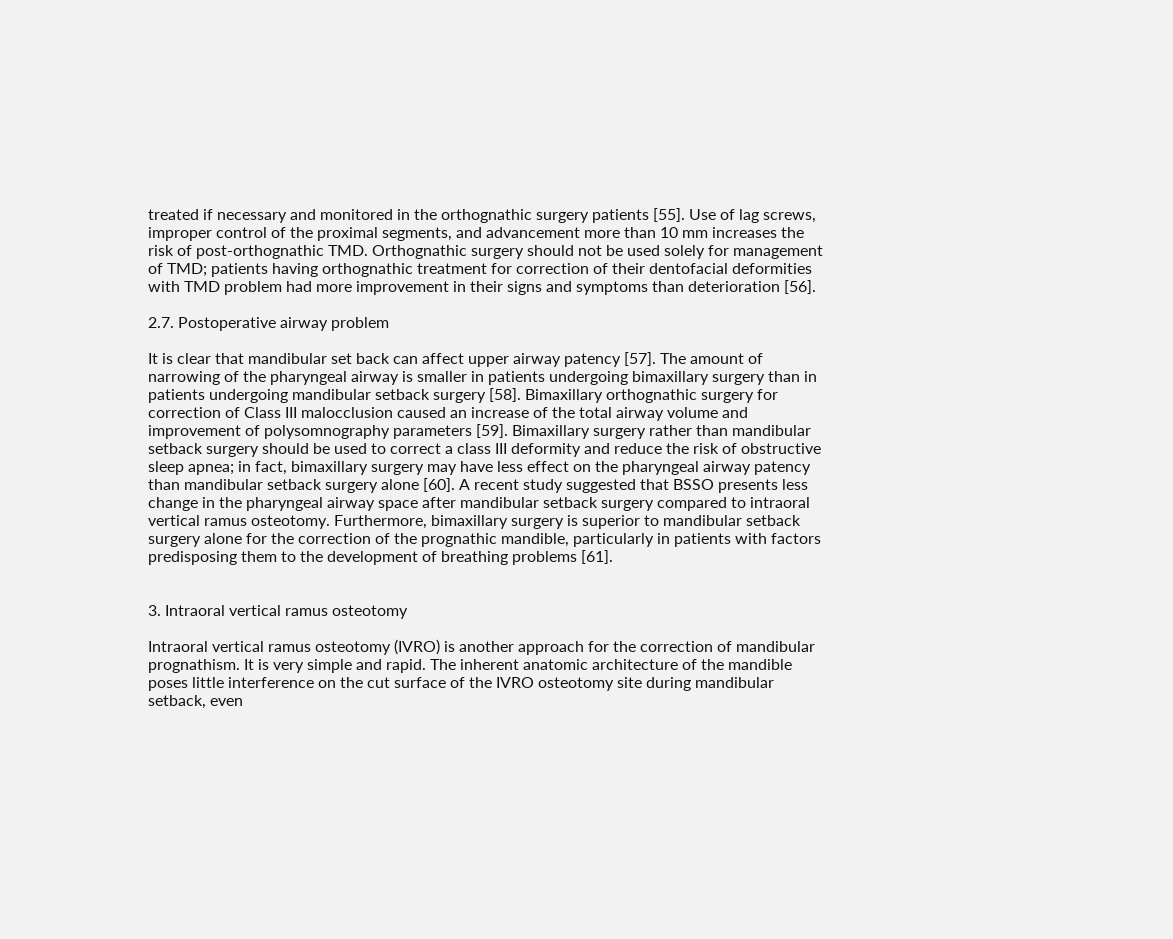treated if necessary and monitored in the orthognathic surgery patients [55]. Use of lag screws, improper control of the proximal segments, and advancement more than 10 mm increases the risk of post‐orthognathic TMD. Orthognathic surgery should not be used solely for management of TMD; patients having orthognathic treatment for correction of their dentofacial deformities with TMD problem had more improvement in their signs and symptoms than deterioration [56].

2.7. Postoperative airway problem

It is clear that mandibular set back can affect upper airway patency [57]. The amount of narrowing of the pharyngeal airway is smaller in patients undergoing bimaxillary surgery than in patients undergoing mandibular setback surgery [58]. Bimaxillary orthognathic surgery for correction of Class III malocclusion caused an increase of the total airway volume and improvement of polysomnography parameters [59]. Bimaxillary surgery rather than mandibular setback surgery should be used to correct a class III deformity and reduce the risk of obstructive sleep apnea; in fact, bimaxillary surgery may have less effect on the pharyngeal airway patency than mandibular setback surgery alone [60]. A recent study suggested that BSSO presents less change in the pharyngeal airway space after mandibular setback surgery compared to intraoral vertical ramus osteotomy. Furthermore, bimaxillary surgery is superior to mandibular setback surgery alone for the correction of the prognathic mandible, particularly in patients with factors predisposing them to the development of breathing problems [61].


3. Intraoral vertical ramus osteotomy

Intraoral vertical ramus osteotomy (IVRO) is another approach for the correction of mandibular prognathism. It is very simple and rapid. The inherent anatomic architecture of the mandible poses little interference on the cut surface of the IVRO osteotomy site during mandibular setback, even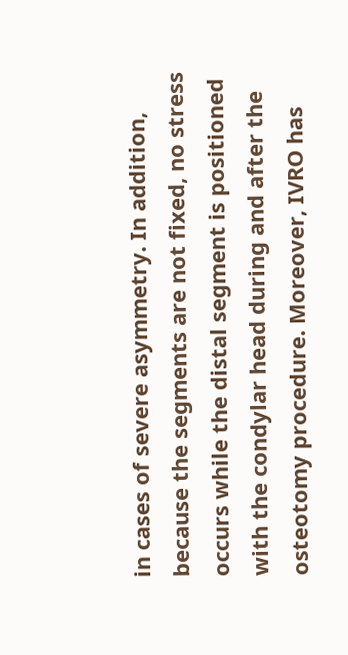in cases of severe asymmetry. In addition, because the segments are not fixed, no stress occurs while the distal segment is positioned with the condylar head during and after the osteotomy procedure. Moreover, IVRO has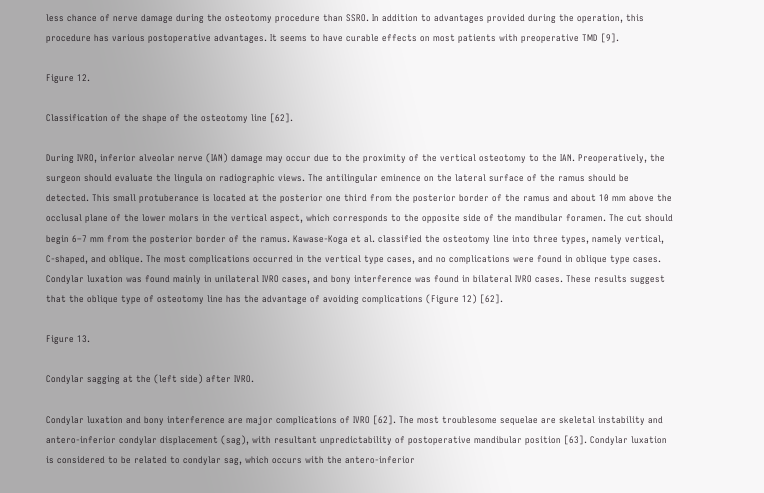less chance of nerve damage during the osteotomy procedure than SSRO. In addition to advantages provided during the operation, this procedure has various postoperative advantages. It seems to have curable effects on most patients with preoperative TMD [9].

Figure 12.

Classification of the shape of the osteotomy line [62].

During IVRO, inferior alveolar nerve (IAN) damage may occur due to the proximity of the vertical osteotomy to the IAN. Preoperatively, the surgeon should evaluate the lingula on radiographic views. The antilingular eminence on the lateral surface of the ramus should be detected. This small protuberance is located at the posterior one third from the posterior border of the ramus and about 10 mm above the occlusal plane of the lower molars in the vertical aspect, which corresponds to the opposite side of the mandibular foramen. The cut should begin 6–7 mm from the posterior border of the ramus. Kawase‐Koga et al. classified the osteotomy line into three types, namely vertical, C‐shaped, and oblique. The most complications occurred in the vertical type cases, and no complications were found in oblique type cases. Condylar luxation was found mainly in unilateral IVRO cases, and bony interference was found in bilateral IVRO cases. These results suggest that the oblique type of osteotomy line has the advantage of avoiding complications (Figure 12) [62].

Figure 13.

Condylar sagging at the (left side) after IVRO.

Condylar luxation and bony interference are major complications of IVRO [62]. The most troublesome sequelae are skeletal instability and antero‐inferior condylar displacement (sag), with resultant unpredictability of postoperative mandibular position [63]. Condylar luxation is considered to be related to condylar sag, which occurs with the antero‐inferior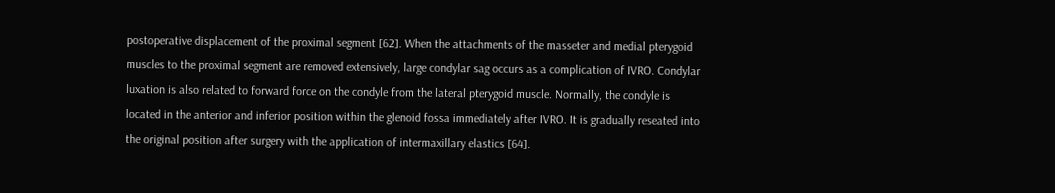postoperative displacement of the proximal segment [62]. When the attachments of the masseter and medial pterygoid muscles to the proximal segment are removed extensively, large condylar sag occurs as a complication of IVRO. Condylar luxation is also related to forward force on the condyle from the lateral pterygoid muscle. Normally, the condyle is located in the anterior and inferior position within the glenoid fossa immediately after IVRO. It is gradually reseated into the original position after surgery with the application of intermaxillary elastics [64].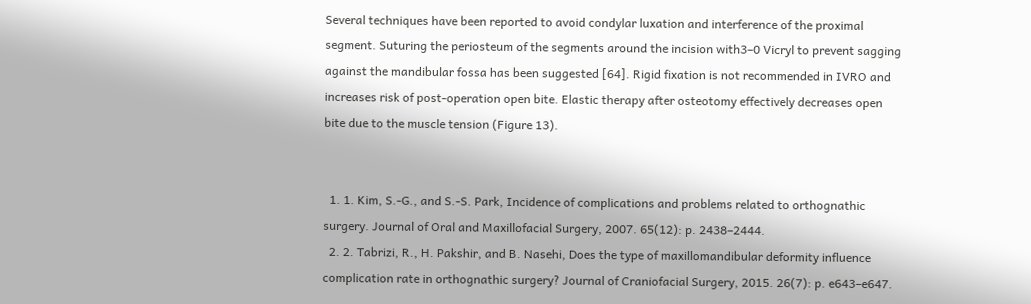Several techniques have been reported to avoid condylar luxation and interference of the proximal segment. Suturing the periosteum of the segments around the incision with3–0 Vicryl to prevent sagging against the mandibular fossa has been suggested [64]. Rigid fixation is not recommended in IVRO and increases risk of post‐operation open bite. Elastic therapy after osteotomy effectively decreases open bite due to the muscle tension (Figure 13).


  1. 1. Kim, S.‐G., and S.‐S. Park, Incidence of complications and problems related to orthognathic surgery. Journal of Oral and Maxillofacial Surgery, 2007. 65(12): p. 2438–2444.
  2. 2. Tabrizi, R., H. Pakshir, and B. Nasehi, Does the type of maxillomandibular deformity influence complication rate in orthognathic surgery? Journal of Craniofacial Surgery, 2015. 26(7): p. e643–e647.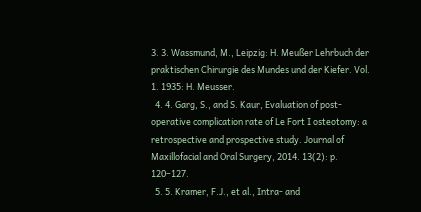3. 3. Wassmund, M., Leipzig: H. Meußer Lehrbuch der praktischen Chirurgie des Mundes und der Kiefer. Vol. 1. 1935: H. Meusser.
  4. 4. Garg, S., and S. Kaur, Evaluation of post‐operative complication rate of Le Fort I osteotomy: a retrospective and prospective study. Journal of Maxillofacial and Oral Surgery, 2014. 13(2): p. 120–127.
  5. 5. Kramer, F.J., et al., Intra‐ and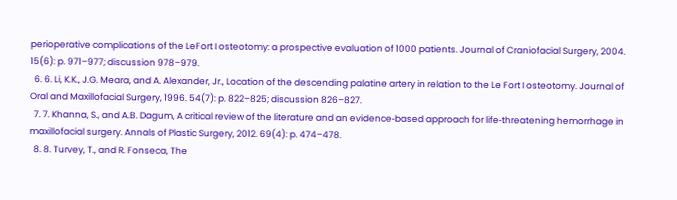perioperative complications of the LeFort I osteotomy: a prospective evaluation of 1000 patients. Journal of Craniofacial Surgery, 2004. 15(6): p. 971–977; discussion 978–979.
  6. 6. Li, K.K., J.G. Meara, and A. Alexander, Jr., Location of the descending palatine artery in relation to the Le Fort I osteotomy. Journal of Oral and Maxillofacial Surgery, 1996. 54(7): p. 822–825; discussion 826–827.
  7. 7. Khanna, S., and A.B. Dagum, A critical review of the literature and an evidence‐based approach for life‐threatening hemorrhage in maxillofacial surgery. Annals of Plastic Surgery, 2012. 69(4): p. 474–478.
  8. 8. Turvey, T., and R. Fonseca, The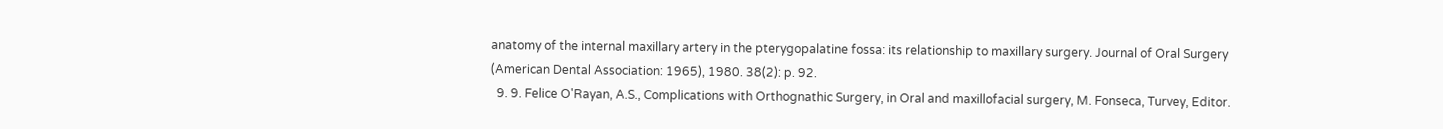anatomy of the internal maxillary artery in the pterygopalatine fossa: its relationship to maxillary surgery. Journal of Oral Surgery (American Dental Association: 1965), 1980. 38(2): p. 92.
  9. 9. Felice O'Rayan, A.S., Complications with Orthognathic Surgery, in Oral and maxillofacial surgery, M. Fonseca, Turvey, Editor.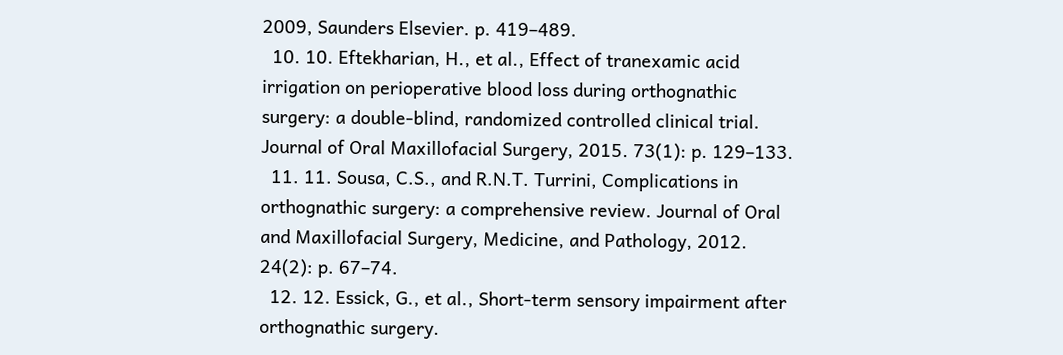2009, Saunders Elsevier. p. 419–489.
  10. 10. Eftekharian, H., et al., Effect of tranexamic acid irrigation on perioperative blood loss during orthognathic surgery: a double‐blind, randomized controlled clinical trial. Journal of Oral Maxillofacial Surgery, 2015. 73(1): p. 129–133.
  11. 11. Sousa, C.S., and R.N.T. Turrini, Complications in orthognathic surgery: a comprehensive review. Journal of Oral and Maxillofacial Surgery, Medicine, and Pathology, 2012. 24(2): p. 67–74.
  12. 12. Essick, G., et al., Short‐term sensory impairment after orthognathic surgery.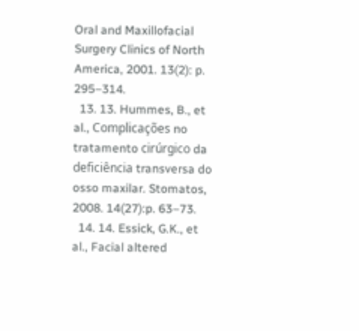Oral and Maxillofacial Surgery Clinics of North America, 2001. 13(2): p. 295–314.
  13. 13. Hummes, B., et al., Complicações no tratamento cirúrgico da deficiência transversa do osso maxilar. Stomatos, 2008. 14(27):p. 63–73.
  14. 14. Essick, G.K., et al., Facial altered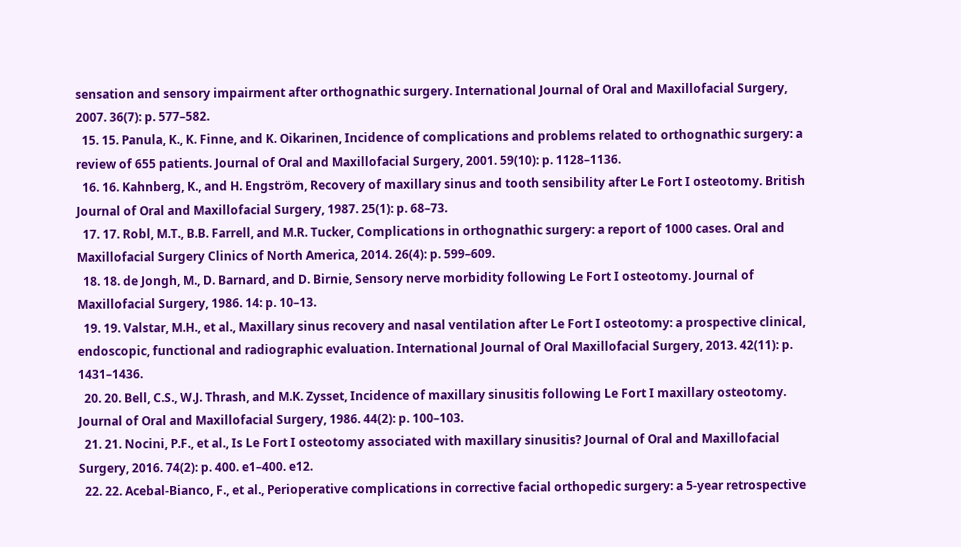sensation and sensory impairment after orthognathic surgery. International Journal of Oral and Maxillofacial Surgery, 2007. 36(7): p. 577–582.
  15. 15. Panula, K., K. Finne, and K. Oikarinen, Incidence of complications and problems related to orthognathic surgery: a review of 655 patients. Journal of Oral and Maxillofacial Surgery, 2001. 59(10): p. 1128–1136.
  16. 16. Kahnberg, K., and H. Engström, Recovery of maxillary sinus and tooth sensibility after Le Fort I osteotomy. British Journal of Oral and Maxillofacial Surgery, 1987. 25(1): p. 68–73.
  17. 17. Robl, M.T., B.B. Farrell, and M.R. Tucker, Complications in orthognathic surgery: a report of 1000 cases. Oral and Maxillofacial Surgery Clinics of North America, 2014. 26(4): p. 599–609.
  18. 18. de Jongh, M., D. Barnard, and D. Birnie, Sensory nerve morbidity following Le Fort I osteotomy. Journal of Maxillofacial Surgery, 1986. 14: p. 10–13.
  19. 19. Valstar, M.H., et al., Maxillary sinus recovery and nasal ventilation after Le Fort I osteotomy: a prospective clinical, endoscopic, functional and radiographic evaluation. International Journal of Oral Maxillofacial Surgery, 2013. 42(11): p. 1431–1436.
  20. 20. Bell, C.S., W.J. Thrash, and M.K. Zysset, Incidence of maxillary sinusitis following Le Fort I maxillary osteotomy. Journal of Oral and Maxillofacial Surgery, 1986. 44(2): p. 100–103.
  21. 21. Nocini, P.F., et al., Is Le Fort I osteotomy associated with maxillary sinusitis? Journal of Oral and Maxillofacial Surgery, 2016. 74(2): p. 400. e1–400. e12.
  22. 22. Acebal‐Bianco, F., et al., Perioperative complications in corrective facial orthopedic surgery: a 5‐year retrospective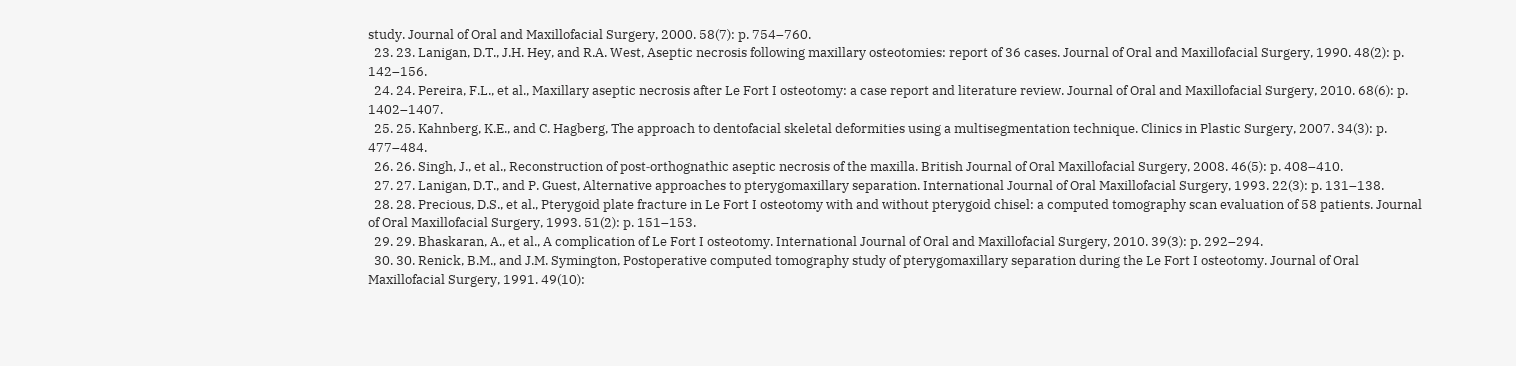study. Journal of Oral and Maxillofacial Surgery, 2000. 58(7): p. 754–760.
  23. 23. Lanigan, D.T., J.H. Hey, and R.A. West, Aseptic necrosis following maxillary osteotomies: report of 36 cases. Journal of Oral and Maxillofacial Surgery, 1990. 48(2): p. 142–156.
  24. 24. Pereira, F.L., et al., Maxillary aseptic necrosis after Le Fort I osteotomy: a case report and literature review. Journal of Oral and Maxillofacial Surgery, 2010. 68(6): p. 1402–1407.
  25. 25. Kahnberg, K.E., and C. Hagberg, The approach to dentofacial skeletal deformities using a multisegmentation technique. Clinics in Plastic Surgery, 2007. 34(3): p. 477–484.
  26. 26. Singh, J., et al., Reconstruction of post‐orthognathic aseptic necrosis of the maxilla. British Journal of Oral Maxillofacial Surgery, 2008. 46(5): p. 408–410.
  27. 27. Lanigan, D.T., and P. Guest, Alternative approaches to pterygomaxillary separation. International Journal of Oral Maxillofacial Surgery, 1993. 22(3): p. 131–138.
  28. 28. Precious, D.S., et al., Pterygoid plate fracture in Le Fort I osteotomy with and without pterygoid chisel: a computed tomography scan evaluation of 58 patients. Journal of Oral Maxillofacial Surgery, 1993. 51(2): p. 151–153.
  29. 29. Bhaskaran, A., et al., A complication of Le Fort I osteotomy. International Journal of Oral and Maxillofacial Surgery, 2010. 39(3): p. 292–294.
  30. 30. Renick, B.M., and J.M. Symington, Postoperative computed tomography study of pterygomaxillary separation during the Le Fort I osteotomy. Journal of Oral Maxillofacial Surgery, 1991. 49(10):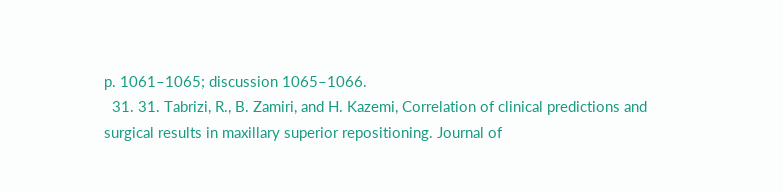p. 1061–1065; discussion 1065–1066.
  31. 31. Tabrizi, R., B. Zamiri, and H. Kazemi, Correlation of clinical predictions and surgical results in maxillary superior repositioning. Journal of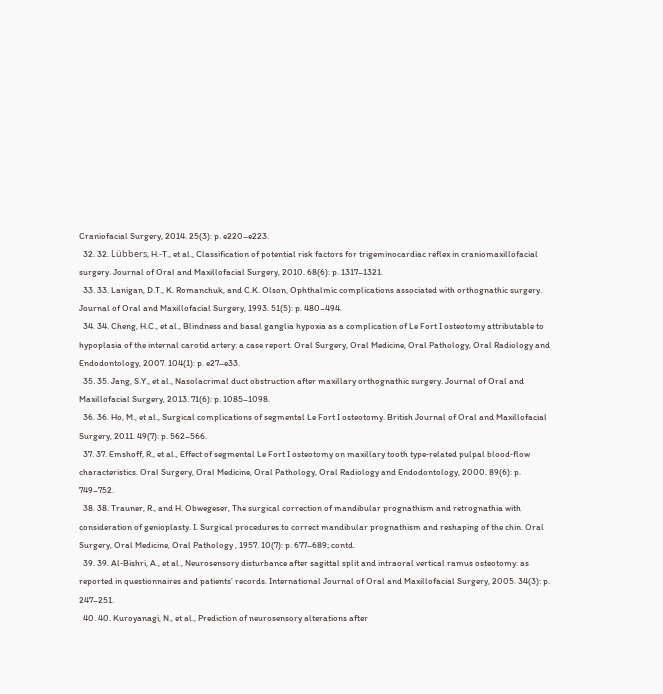Craniofacial Surgery, 2014. 25(3): p. e220–e223.
  32. 32. Lübbers, H.‐T., et al., Classification of potential risk factors for trigeminocardiac reflex in craniomaxillofacial surgery. Journal of Oral and Maxillofacial Surgery, 2010. 68(6): p. 1317–1321.
  33. 33. Lanigan, D.T., K. Romanchuk, and C.K. Olson, Ophthalmic complications associated with orthognathic surgery. Journal of Oral and Maxillofacial Surgery, 1993. 51(5): p. 480–494.
  34. 34. Cheng, H.C., et al., Blindness and basal ganglia hypoxia as a complication of Le Fort I osteotomy attributable to hypoplasia of the internal carotid artery: a case report. Oral Surgery, Oral Medicine, Oral Pathology, Oral Radiology and Endodontology, 2007. 104(1): p. e27–e33.
  35. 35. Jang, S.Y., et al., Nasolacrimal duct obstruction after maxillary orthognathic surgery. Journal of Oral and Maxillofacial Surgery, 2013. 71(6): p. 1085–1098.
  36. 36. Ho, M., et al., Surgical complications of segmental Le Fort I osteotomy. British Journal of Oral and Maxillofacial Surgery, 2011. 49(7): p. 562–566.
  37. 37. Emshoff, R., et al., Effect of segmental Le Fort I osteotomy on maxillary tooth type‐related pulpal blood‐flow characteristics. Oral Surgery, Oral Medicine, Oral Pathology, Oral Radiology and Endodontology, 2000. 89(6): p. 749–752.
  38. 38. Trauner, R., and H. Obwegeser, The surgical correction of mandibular prognathism and retrognathia with consideration of genioplasty. I. Surgical procedures to correct mandibular prognathism and reshaping of the chin. Oral Surgery, Oral Medicine, Oral Pathology , 1957. 10(7): p. 677–689; contd.
  39. 39. Al‐Bishri, A., et al., Neurosensory disturbance after sagittal split and intraoral vertical ramus osteotomy: as reported in questionnaires and patients’ records. International Journal of Oral and Maxillofacial Surgery, 2005. 34(3): p. 247–251.
  40. 40. Kuroyanagi, N., et al., Prediction of neurosensory alterations after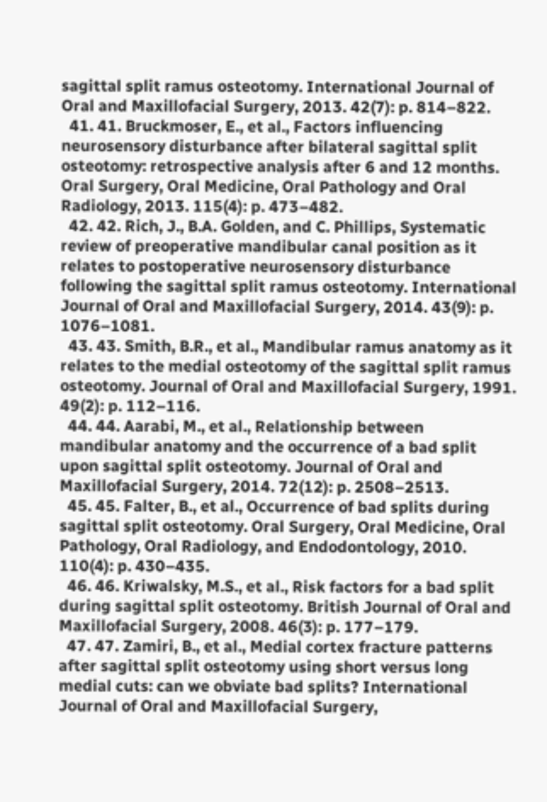sagittal split ramus osteotomy. International Journal of Oral and Maxillofacial Surgery, 2013. 42(7): p. 814–822.
  41. 41. Bruckmoser, E., et al., Factors influencing neurosensory disturbance after bilateral sagittal split osteotomy: retrospective analysis after 6 and 12 months. Oral Surgery, Oral Medicine, Oral Pathology and Oral Radiology, 2013. 115(4): p. 473–482.
  42. 42. Rich, J., B.A. Golden, and C. Phillips, Systematic review of preoperative mandibular canal position as it relates to postoperative neurosensory disturbance following the sagittal split ramus osteotomy. International Journal of Oral and Maxillofacial Surgery, 2014. 43(9): p. 1076–1081.
  43. 43. Smith, B.R., et al., Mandibular ramus anatomy as it relates to the medial osteotomy of the sagittal split ramus osteotomy. Journal of Oral and Maxillofacial Surgery, 1991. 49(2): p. 112–116.
  44. 44. Aarabi, M., et al., Relationship between mandibular anatomy and the occurrence of a bad split upon sagittal split osteotomy. Journal of Oral and Maxillofacial Surgery, 2014. 72(12): p. 2508–2513.
  45. 45. Falter, B., et al., Occurrence of bad splits during sagittal split osteotomy. Oral Surgery, Oral Medicine, Oral Pathology, Oral Radiology, and Endodontology, 2010. 110(4): p. 430–435.
  46. 46. Kriwalsky, M.S., et al., Risk factors for a bad split during sagittal split osteotomy. British Journal of Oral and Maxillofacial Surgery, 2008. 46(3): p. 177–179.
  47. 47. Zamiri, B., et al., Medial cortex fracture patterns after sagittal split osteotomy using short versus long medial cuts: can we obviate bad splits? International Journal of Oral and Maxillofacial Surgery,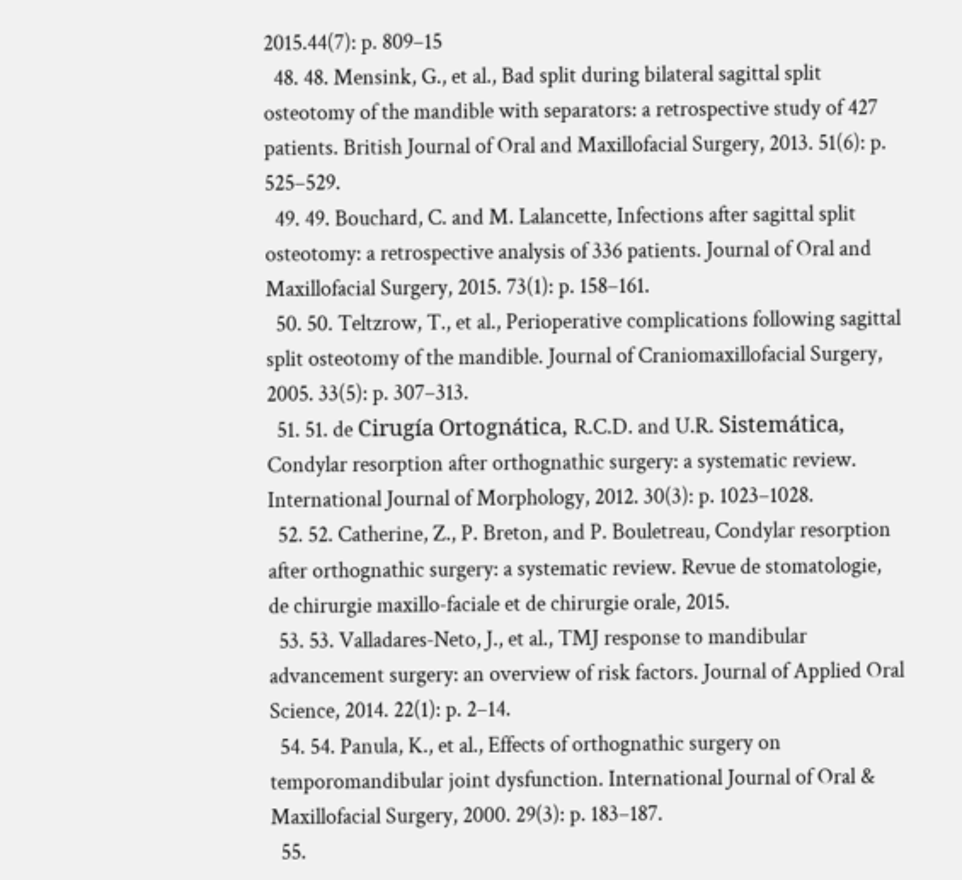2015.44(7): p. 809–15
  48. 48. Mensink, G., et al., Bad split during bilateral sagittal split osteotomy of the mandible with separators: a retrospective study of 427 patients. British Journal of Oral and Maxillofacial Surgery, 2013. 51(6): p. 525–529.
  49. 49. Bouchard, C. and M. Lalancette, Infections after sagittal split osteotomy: a retrospective analysis of 336 patients. Journal of Oral and Maxillofacial Surgery, 2015. 73(1): p. 158–161.
  50. 50. Teltzrow, T., et al., Perioperative complications following sagittal split osteotomy of the mandible. Journal of Craniomaxillofacial Surgery, 2005. 33(5): p. 307–313.
  51. 51. de Cirugía Ortognática, R.C.D. and U.R. Sistemática, Condylar resorption after orthognathic surgery: a systematic review. International Journal of Morphology, 2012. 30(3): p. 1023–1028.
  52. 52. Catherine, Z., P. Breton, and P. Bouletreau, Condylar resorption after orthognathic surgery: a systematic review. Revue de stomatologie, de chirurgie maxillo‐faciale et de chirurgie orale, 2015.
  53. 53. Valladares‐Neto, J., et al., TMJ response to mandibular advancement surgery: an overview of risk factors. Journal of Applied Oral Science, 2014. 22(1): p. 2–14.
  54. 54. Panula, K., et al., Effects of orthognathic surgery on temporomandibular joint dysfunction. International Journal of Oral & Maxillofacial Surgery, 2000. 29(3): p. 183–187.
  55.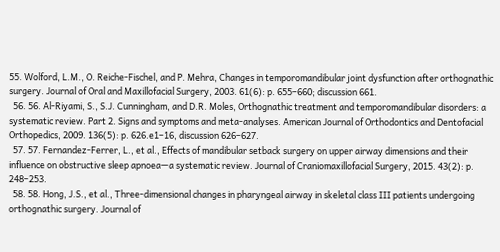55. Wolford, L.M., O. Reiche‐Fischel, and P. Mehra, Changes in temporomandibular joint dysfunction after orthognathic surgery. Journal of Oral and Maxillofacial Surgery, 2003. 61(6): p. 655–660; discussion 661.
  56. 56. Al‐Riyami, S., S.J. Cunningham, and D.R. Moles, Orthognathic treatment and temporomandibular disorders: a systematic review. Part 2. Signs and symptoms and meta‐analyses. American Journal of Orthodontics and Dentofacial Orthopedics, 2009. 136(5): p. 626.e1–16, discussion 626–627.
  57. 57. Fernandez‐Ferrer, L., et al., Effects of mandibular setback surgery on upper airway dimensions and their influence on obstructive sleep apnoea—a systematic review. Journal of Craniomaxillofacial Surgery, 2015. 43(2): p. 248–253.
  58. 58. Hong, J.S., et al., Three‐dimensional changes in pharyngeal airway in skeletal class III patients undergoing orthognathic surgery. Journal of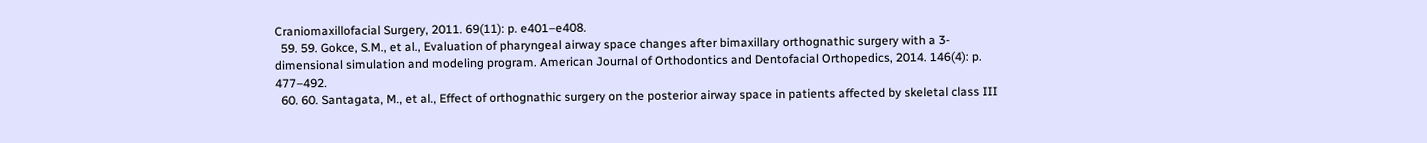Craniomaxillofacial Surgery, 2011. 69(11): p. e401–e408.
  59. 59. Gokce, S.M., et al., Evaluation of pharyngeal airway space changes after bimaxillary orthognathic surgery with a 3‐dimensional simulation and modeling program. American Journal of Orthodontics and Dentofacial Orthopedics, 2014. 146(4): p. 477–492.
  60. 60. Santagata, M., et al., Effect of orthognathic surgery on the posterior airway space in patients affected by skeletal class III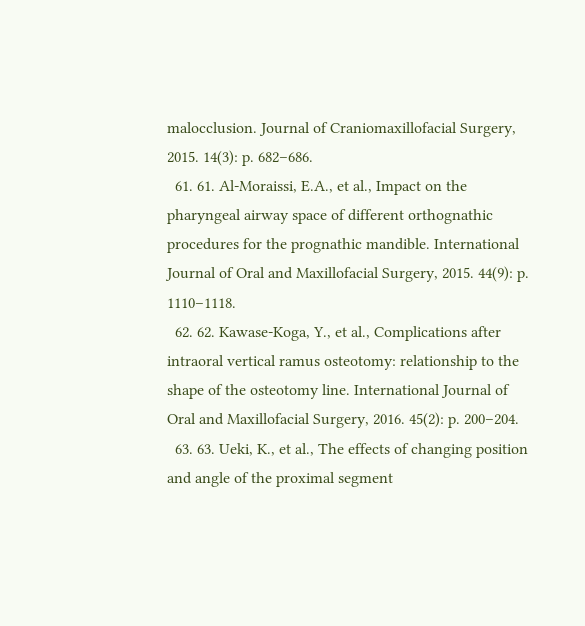malocclusion. Journal of Craniomaxillofacial Surgery, 2015. 14(3): p. 682–686.
  61. 61. Al‐Moraissi, E.A., et al., Impact on the pharyngeal airway space of different orthognathic procedures for the prognathic mandible. International Journal of Oral and Maxillofacial Surgery, 2015. 44(9): p. 1110–1118.
  62. 62. Kawase‐Koga, Y., et al., Complications after intraoral vertical ramus osteotomy: relationship to the shape of the osteotomy line. International Journal of Oral and Maxillofacial Surgery, 2016. 45(2): p. 200–204.
  63. 63. Ueki, K., et al., The effects of changing position and angle of the proximal segment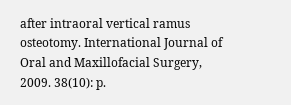after intraoral vertical ramus osteotomy. International Journal of Oral and Maxillofacial Surgery, 2009. 38(10): p.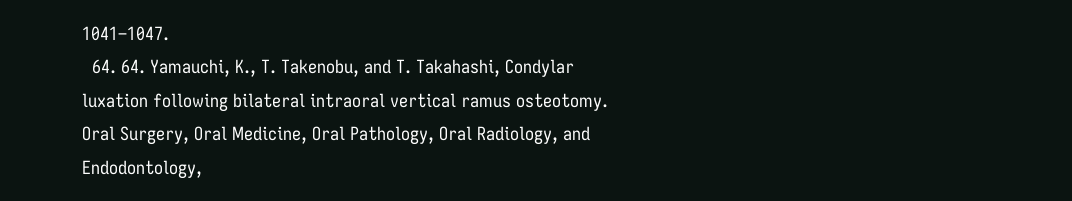1041–1047.
  64. 64. Yamauchi, K., T. Takenobu, and T. Takahashi, Condylar luxation following bilateral intraoral vertical ramus osteotomy. Oral Surgery, Oral Medicine, Oral Pathology, Oral Radiology, and Endodontology,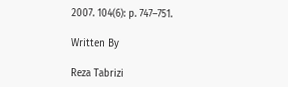2007. 104(6): p. 747–751.

Written By

Reza Tabrizi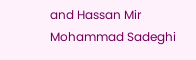and Hassan Mir Mohammad Sadeghi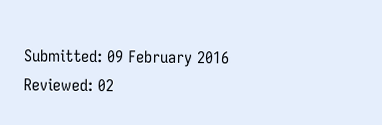Submitted: 09 February 2016 Reviewed: 02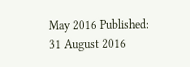May 2016 Published: 31 August 2016